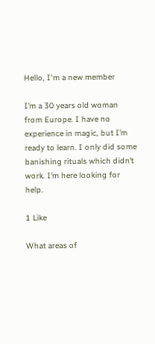Hello, I'm a new member

I’m a 30 years old woman from Europe. I have no experience in magic, but I’m ready to learn. I only did some banishing rituals which didn’t work. I’m here looking for help.

1 Like

What areas of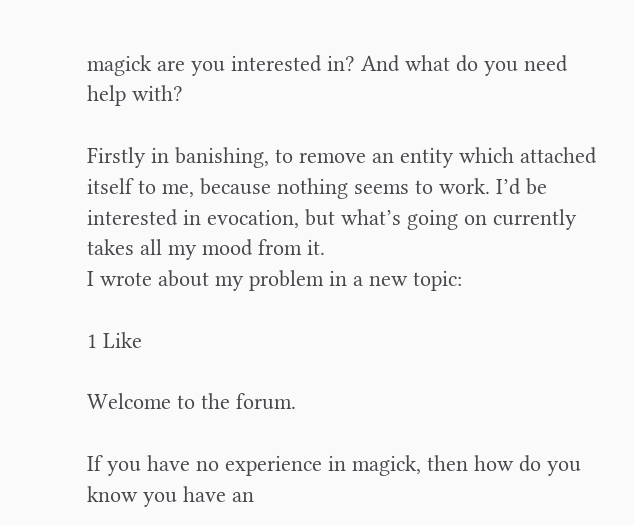magick are you interested in? And what do you need help with?

Firstly in banishing, to remove an entity which attached itself to me, because nothing seems to work. I’d be interested in evocation, but what’s going on currently takes all my mood from it.
I wrote about my problem in a new topic:

1 Like

Welcome to the forum.

If you have no experience in magick, then how do you know you have an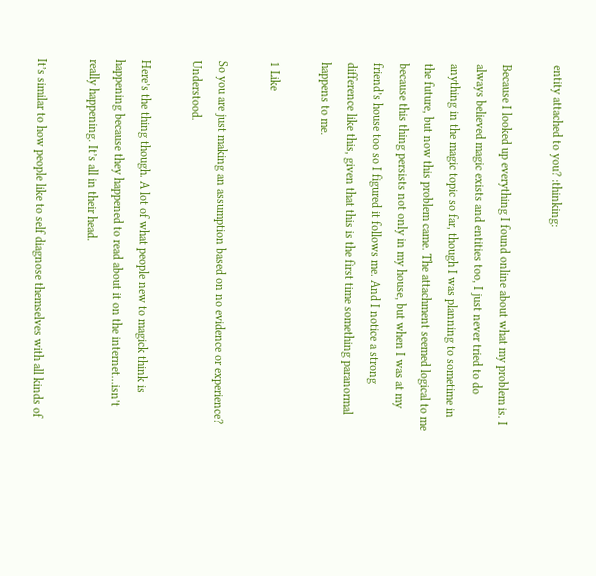entity attached to you? :thinking:

Because I looked up everything I found online about what my problem is. I always believed magic exists and entities too, I just never tried to do anything in the magic topic so far, though I was planning to sometime in the future, but now this problem came. The attachment seemed logical to me because this thing persists not only in my house, but when I was at my friend’s house too so I figured it follows me. And I notice a strong difference like this, given that this is the first time something paranormal happens to me.

1 Like

So you are just making an assumption based on no evidence or experience? Understood.

Here’s the thing though. A lot of what people new to magick think is happening because they happened to read about it on the internet…isn’t really happening. It’s all in their head.

It’s similar to how people like to self diagnose themselves with all kinds of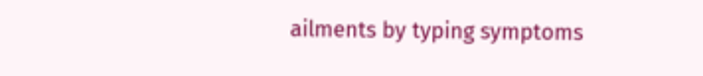ailments by typing symptoms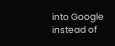into Google instead of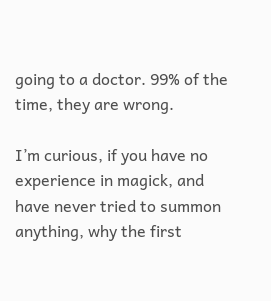going to a doctor. 99% of the time, they are wrong.

I’m curious, if you have no experience in magick, and have never tried to summon anything, why the first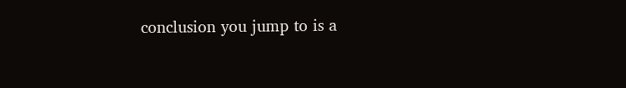conclusion you jump to is a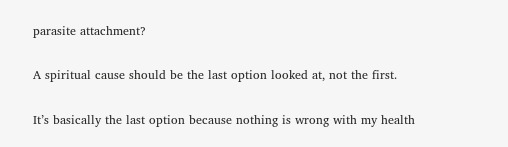parasite attachment?

A spiritual cause should be the last option looked at, not the first.

It’s basically the last option because nothing is wrong with my health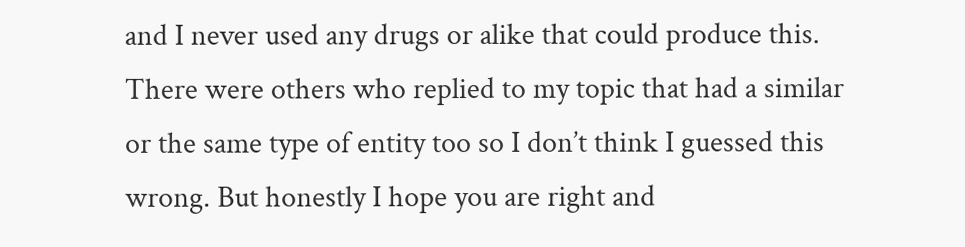and I never used any drugs or alike that could produce this. There were others who replied to my topic that had a similar or the same type of entity too so I don’t think I guessed this wrong. But honestly I hope you are right and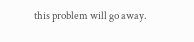this problem will go away.